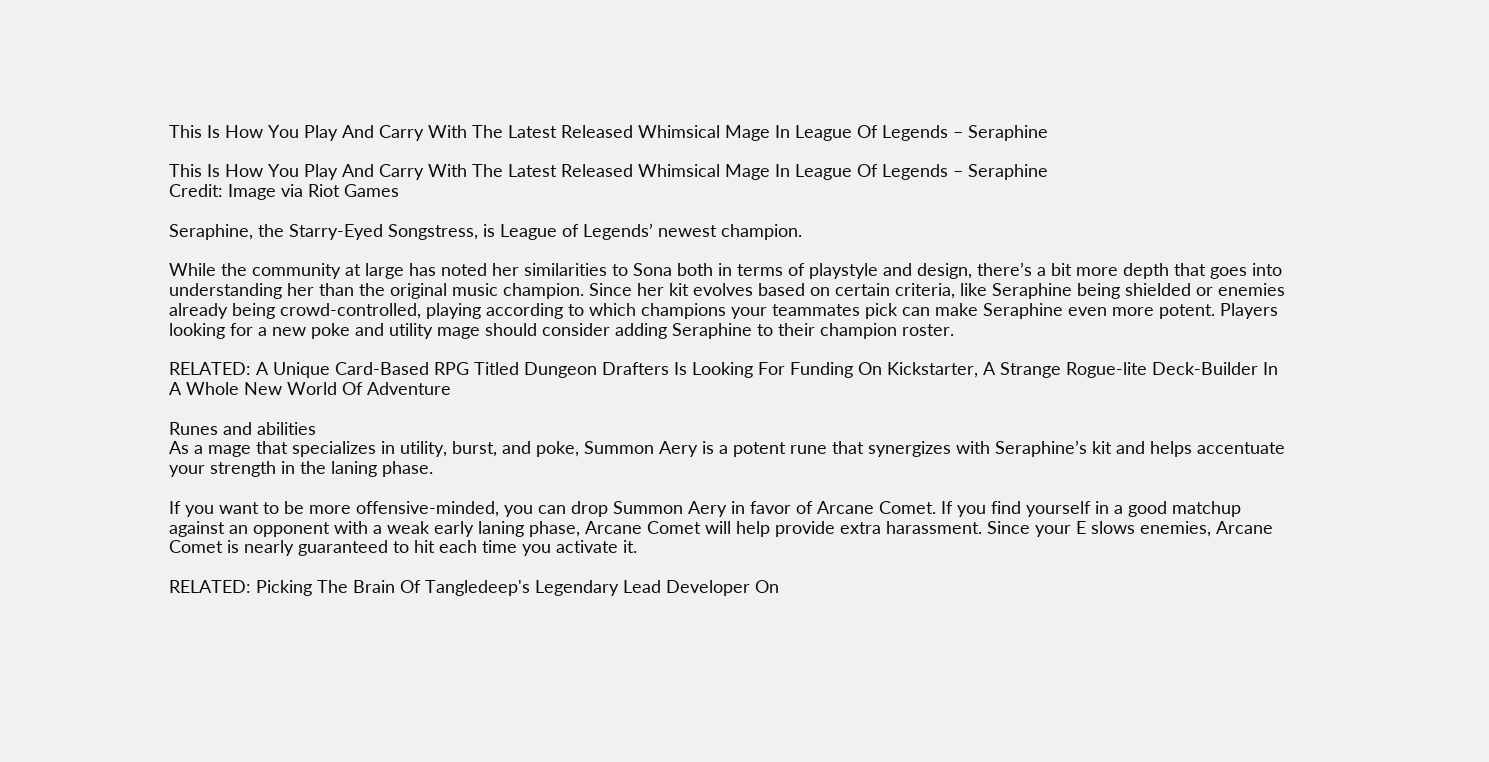This Is How You Play And Carry With The Latest Released Whimsical Mage In League Of Legends – Seraphine

This Is How You Play And Carry With The Latest Released Whimsical Mage In League Of Legends – Seraphine
Credit: Image via Riot Games

Seraphine, the Starry-Eyed Songstress, is League of Legends’ newest champion.

While the community at large has noted her similarities to Sona both in terms of playstyle and design, there’s a bit more depth that goes into understanding her than the original music champion. Since her kit evolves based on certain criteria, like Seraphine being shielded or enemies already being crowd-controlled, playing according to which champions your teammates pick can make Seraphine even more potent. Players looking for a new poke and utility mage should consider adding Seraphine to their champion roster.

RELATED: A Unique Card-Based RPG Titled Dungeon Drafters Is Looking For Funding On Kickstarter, A Strange Rogue-lite Deck-Builder In A Whole New World Of Adventure

Runes and abilities
As a mage that specializes in utility, burst, and poke, Summon Aery is a potent rune that synergizes with Seraphine’s kit and helps accentuate your strength in the laning phase.

If you want to be more offensive-minded, you can drop Summon Aery in favor of Arcane Comet. If you find yourself in a good matchup against an opponent with a weak early laning phase, Arcane Comet will help provide extra harassment. Since your E slows enemies, Arcane Comet is nearly guaranteed to hit each time you activate it.

RELATED: Picking The Brain Of Tangledeep's Legendary Lead Developer On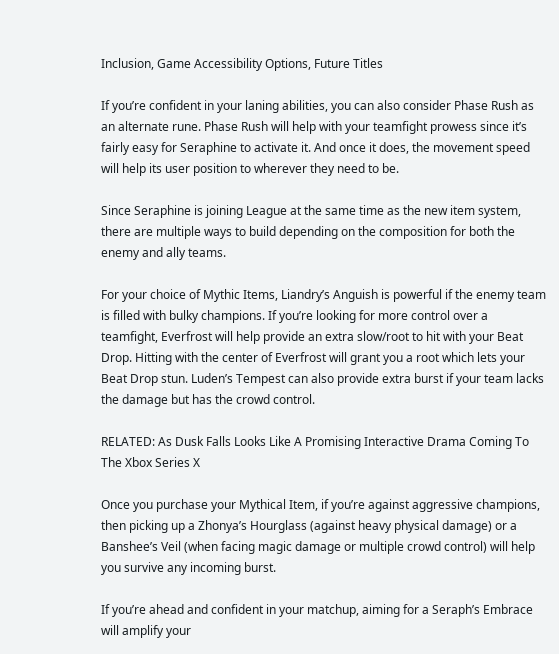Inclusion, Game Accessibility Options, Future Titles

If you’re confident in your laning abilities, you can also consider Phase Rush as an alternate rune. Phase Rush will help with your teamfight prowess since it’s fairly easy for Seraphine to activate it. And once it does, the movement speed will help its user position to wherever they need to be.

Since Seraphine is joining League at the same time as the new item system, there are multiple ways to build depending on the composition for both the enemy and ally teams.

For your choice of Mythic Items, Liandry’s Anguish is powerful if the enemy team is filled with bulky champions. If you’re looking for more control over a teamfight, Everfrost will help provide an extra slow/root to hit with your Beat Drop. Hitting with the center of Everfrost will grant you a root which lets your Beat Drop stun. Luden’s Tempest can also provide extra burst if your team lacks the damage but has the crowd control.

RELATED: As Dusk Falls Looks Like A Promising Interactive Drama Coming To The Xbox Series X

Once you purchase your Mythical Item, if you’re against aggressive champions, then picking up a Zhonya’s Hourglass (against heavy physical damage) or a Banshee’s Veil (when facing magic damage or multiple crowd control) will help you survive any incoming burst.

If you’re ahead and confident in your matchup, aiming for a Seraph’s Embrace will amplify your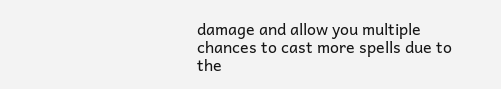damage and allow you multiple chances to cast more spells due to the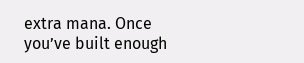extra mana. Once you’ve built enough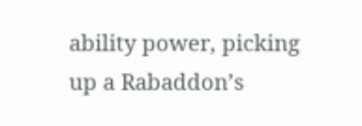ability power, picking up a Rabaddon’s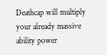Deathcap will multiply your already massive ability power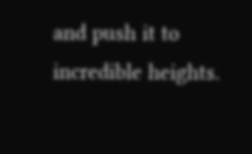and push it to incredible heights.